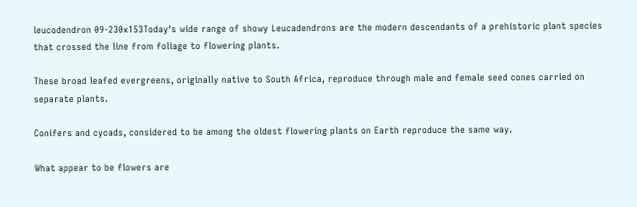leucodendron 09-230x153Today's wide range of showy Leucadendrons are the modern descendants of a prehistoric plant species that crossed the line from foliage to flowering plants.

These broad leafed evergreens, originally native to South Africa, reproduce through male and female seed cones carried on separate plants.

Conifers and cycads, considered to be among the oldest flowering plants on Earth reproduce the same way.

What appear to be flowers are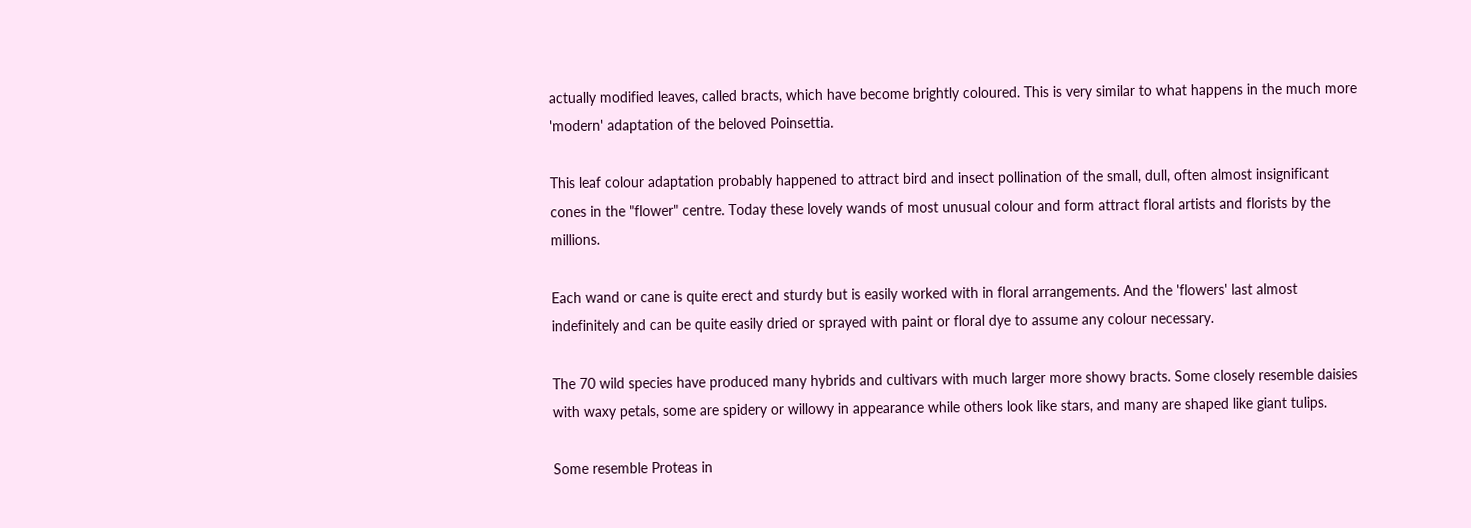actually modified leaves, called bracts, which have become brightly coloured. This is very similar to what happens in the much more 'modern' adaptation of the beloved Poinsettia.

This leaf colour adaptation probably happened to attract bird and insect pollination of the small, dull, often almost insignificant cones in the "flower" centre. Today these lovely wands of most unusual colour and form attract floral artists and florists by the millions.

Each wand or cane is quite erect and sturdy but is easily worked with in floral arrangements. And the 'flowers' last almost indefinitely and can be quite easily dried or sprayed with paint or floral dye to assume any colour necessary.

The 70 wild species have produced many hybrids and cultivars with much larger more showy bracts. Some closely resemble daisies with waxy petals, some are spidery or willowy in appearance while others look like stars, and many are shaped like giant tulips.

Some resemble Proteas in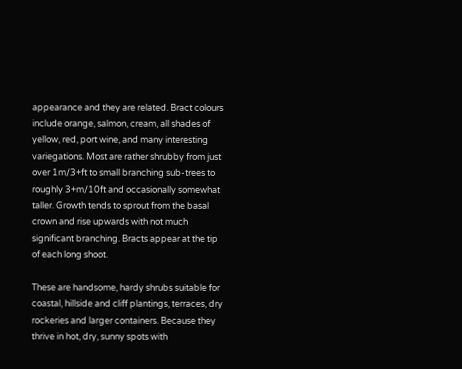appearance and they are related. Bract colours include orange, salmon, cream, all shades of yellow, red, port wine, and many interesting variegations. Most are rather shrubby from just over 1m/3+ft to small branching sub-trees to roughly 3+m/10ft and occasionally somewhat taller. Growth tends to sprout from the basal crown and rise upwards with not much significant branching. Bracts appear at the tip of each long shoot.

These are handsome, hardy shrubs suitable for coastal, hillside and cliff plantings, terraces, dry rockeries and larger containers. Because they thrive in hot, dry, sunny spots with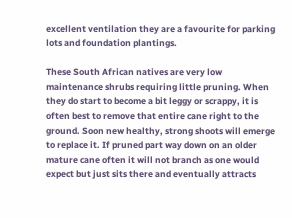excellent ventilation they are a favourite for parking lots and foundation plantings.

These South African natives are very low maintenance shrubs requiring little pruning. When they do start to become a bit leggy or scrappy, it is often best to remove that entire cane right to the ground. Soon new healthy, strong shoots will emerge to replace it. If pruned part way down on an older mature cane often it will not branch as one would expect but just sits there and eventually attracts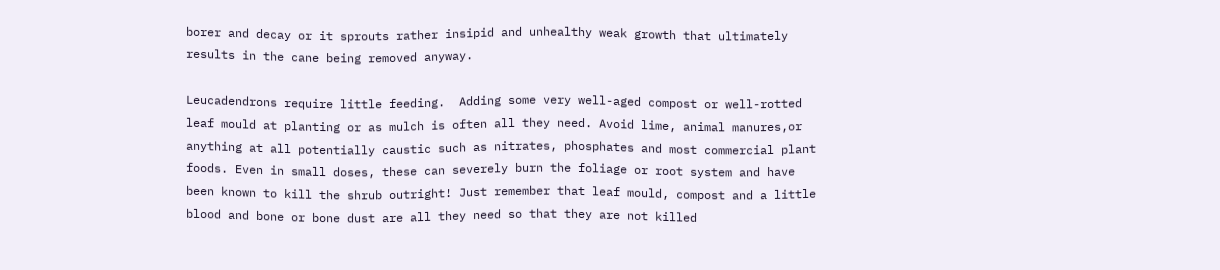borer and decay or it sprouts rather insipid and unhealthy weak growth that ultimately results in the cane being removed anyway.

Leucadendrons require little feeding.  Adding some very well-aged compost or well-rotted leaf mould at planting or as mulch is often all they need. Avoid lime, animal manures,or anything at all potentially caustic such as nitrates, phosphates and most commercial plant foods. Even in small doses, these can severely burn the foliage or root system and have been known to kill the shrub outright! Just remember that leaf mould, compost and a little blood and bone or bone dust are all they need so that they are not killed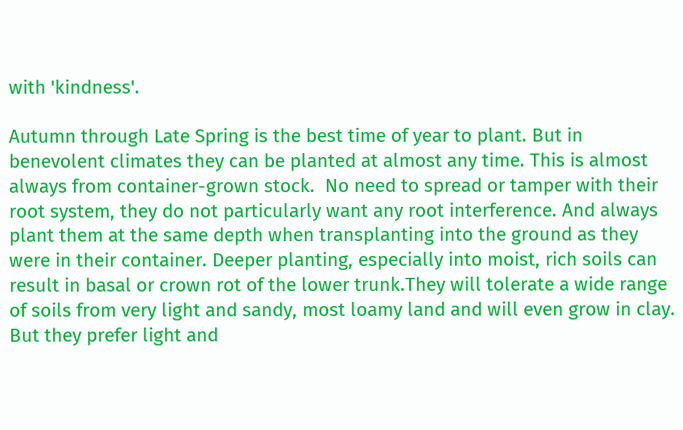with 'kindness'.

Autumn through Late Spring is the best time of year to plant. But in benevolent climates they can be planted at almost any time. This is almost always from container-grown stock.  No need to spread or tamper with their root system, they do not particularly want any root interference. And always plant them at the same depth when transplanting into the ground as they were in their container. Deeper planting, especially into moist, rich soils can result in basal or crown rot of the lower trunk.They will tolerate a wide range of soils from very light and sandy, most loamy land and will even grow in clay. But they prefer light and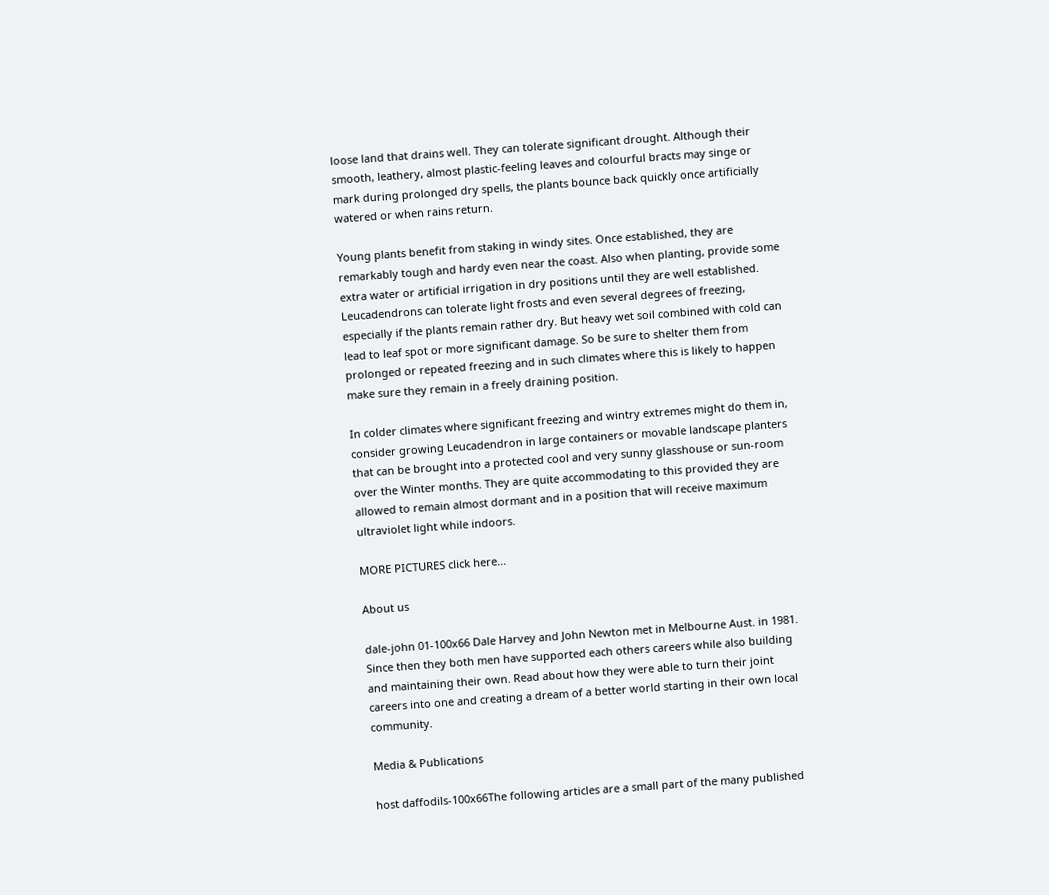loose land that drains well. They can tolerate significant drought. Although their smooth, leathery, almost plastic-feeling leaves and colourful bracts may singe or mark during prolonged dry spells, the plants bounce back quickly once artificially watered or when rains return.

Young plants benefit from staking in windy sites. Once established, they are remarkably tough and hardy even near the coast. Also when planting, provide some extra water or artificial irrigation in dry positions until they are well established. Leucadendrons can tolerate light frosts and even several degrees of freezing, especially if the plants remain rather dry. But heavy wet soil combined with cold can lead to leaf spot or more significant damage. So be sure to shelter them from prolonged or repeated freezing and in such climates where this is likely to happen make sure they remain in a freely draining position.

In colder climates where significant freezing and wintry extremes might do them in, consider growing Leucadendron in large containers or movable landscape planters that can be brought into a protected cool and very sunny glasshouse or sun-room over the Winter months. They are quite accommodating to this provided they are allowed to remain almost dormant and in a position that will receive maximum ultraviolet light while indoors.

MORE PICTURES click here...

About us

dale-john 01-100x66 Dale Harvey and John Newton met in Melbourne Aust. in 1981. Since then they both men have supported each others careers while also building and maintaining their own. Read about how they were able to turn their joint careers into one and creating a dream of a better world starting in their own local community.

Media & Publications

host daffodils-100x66The following articles are a small part of the many published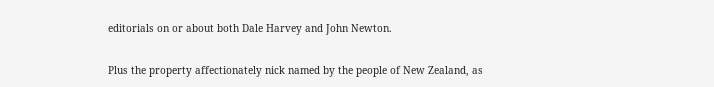editorials on or about both Dale Harvey and John Newton.

Plus the property affectionately nick named by the people of New Zealand, as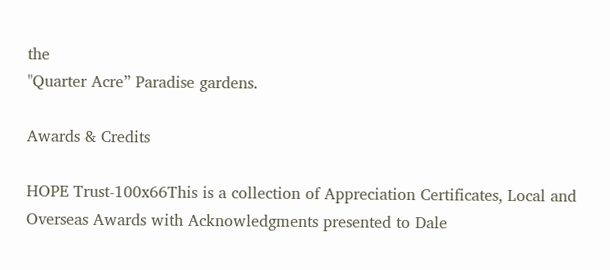the
"Quarter Acre” Paradise gardens.

Awards & Credits

HOPE Trust-100x66This is a collection of Appreciation Certificates, Local and Overseas Awards with Acknowledgments presented to Dale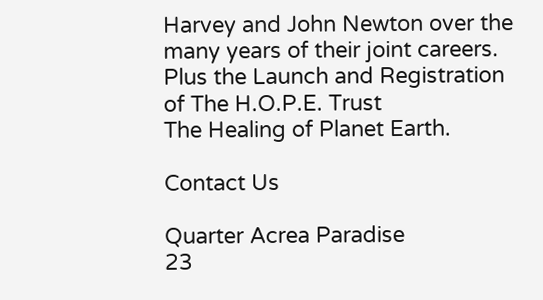Harvey and John Newton over the many years of their joint careers.
Plus the Launch and Registration
of The H.O.P.E. Trust
The Healing of Planet Earth.

Contact Us

Quarter Acrea Paradise
23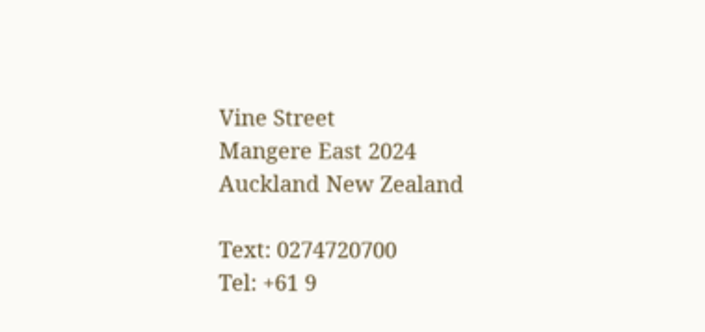Vine Street
Mangere East 2024
Auckland New Zealand

Text: 0274720700
Tel: +61 9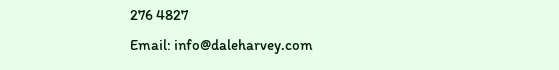276 4827
Email: info@daleharvey.com